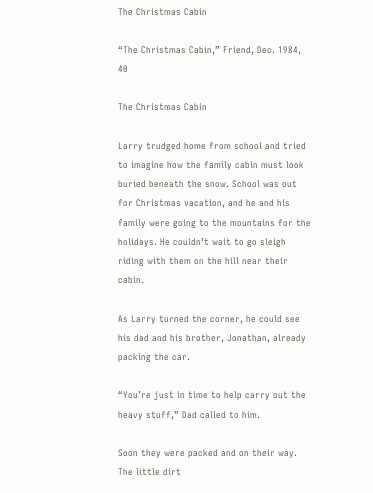The Christmas Cabin

“The Christmas Cabin,” Friend, Dec. 1984, 40

The Christmas Cabin

Larry trudged home from school and tried to imagine how the family cabin must look buried beneath the snow. School was out for Christmas vacation, and he and his family were going to the mountains for the holidays. He couldn’t wait to go sleigh riding with them on the hill near their cabin.

As Larry turned the corner, he could see his dad and his brother, Jonathan, already packing the car.

“You’re just in time to help carry out the heavy stuff,” Dad called to him.

Soon they were packed and on their way. The little dirt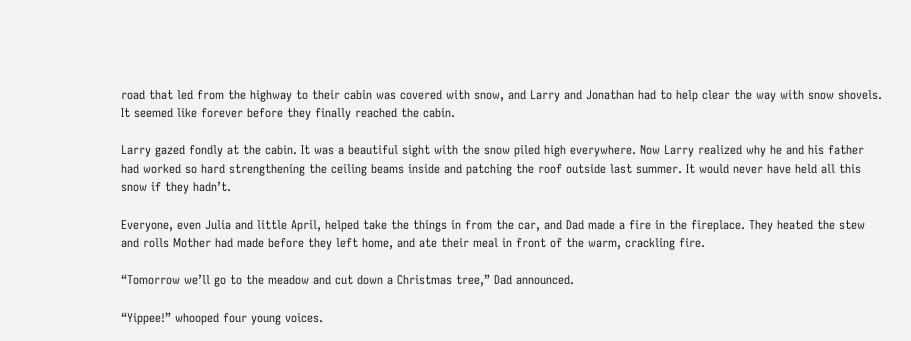road that led from the highway to their cabin was covered with snow, and Larry and Jonathan had to help clear the way with snow shovels. It seemed like forever before they finally reached the cabin.

Larry gazed fondly at the cabin. It was a beautiful sight with the snow piled high everywhere. Now Larry realized why he and his father had worked so hard strengthening the ceiling beams inside and patching the roof outside last summer. It would never have held all this snow if they hadn’t.

Everyone, even Julia and little April, helped take the things in from the car, and Dad made a fire in the fireplace. They heated the stew and rolls Mother had made before they left home, and ate their meal in front of the warm, crackling fire.

“Tomorrow we’ll go to the meadow and cut down a Christmas tree,” Dad announced.

“Yippee!” whooped four young voices.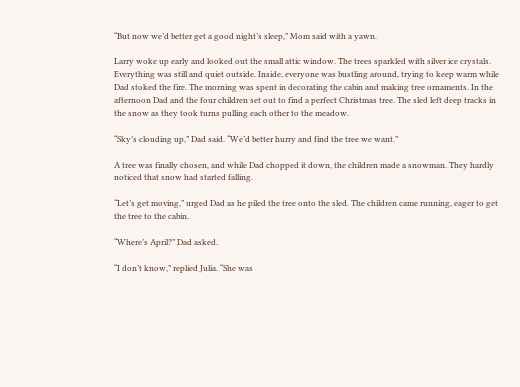“But now we’d better get a good night’s sleep,” Mom said with a yawn.

Larry woke up early and looked out the small attic window. The trees sparkled with silver ice crystals. Everything was still and quiet outside. Inside, everyone was bustling around, trying to keep warm while Dad stoked the fire. The morning was spent in decorating the cabin and making tree ornaments. In the afternoon Dad and the four children set out to find a perfect Christmas tree. The sled left deep tracks in the snow as they took turns pulling each other to the meadow.

“Sky’s clouding up,” Dad said. “We’d better hurry and find the tree we want.”

A tree was finally chosen, and while Dad chopped it down, the children made a snowman. They hardly noticed that snow had started falling.

“Let’s get moving,” urged Dad as he piled the tree onto the sled. The children came running, eager to get the tree to the cabin.

“Where’s April?” Dad asked.

“I don’t know,” replied Julia. “She was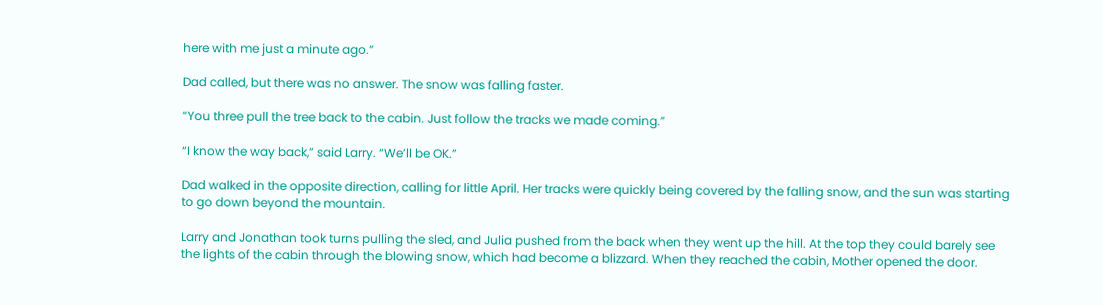here with me just a minute ago.”

Dad called, but there was no answer. The snow was falling faster.

“You three pull the tree back to the cabin. Just follow the tracks we made coming.”

“I know the way back,” said Larry. “We’ll be OK.”

Dad walked in the opposite direction, calling for little April. Her tracks were quickly being covered by the falling snow, and the sun was starting to go down beyond the mountain.

Larry and Jonathan took turns pulling the sled, and Julia pushed from the back when they went up the hill. At the top they could barely see the lights of the cabin through the blowing snow, which had become a blizzard. When they reached the cabin, Mother opened the door.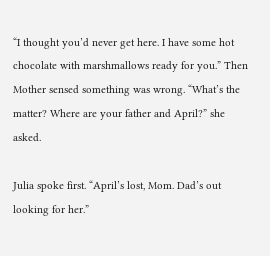“I thought you’d never get here. I have some hot chocolate with marshmallows ready for you.” Then Mother sensed something was wrong. “What’s the matter? Where are your father and April?” she asked.

Julia spoke first. “April’s lost, Mom. Dad’s out looking for her.”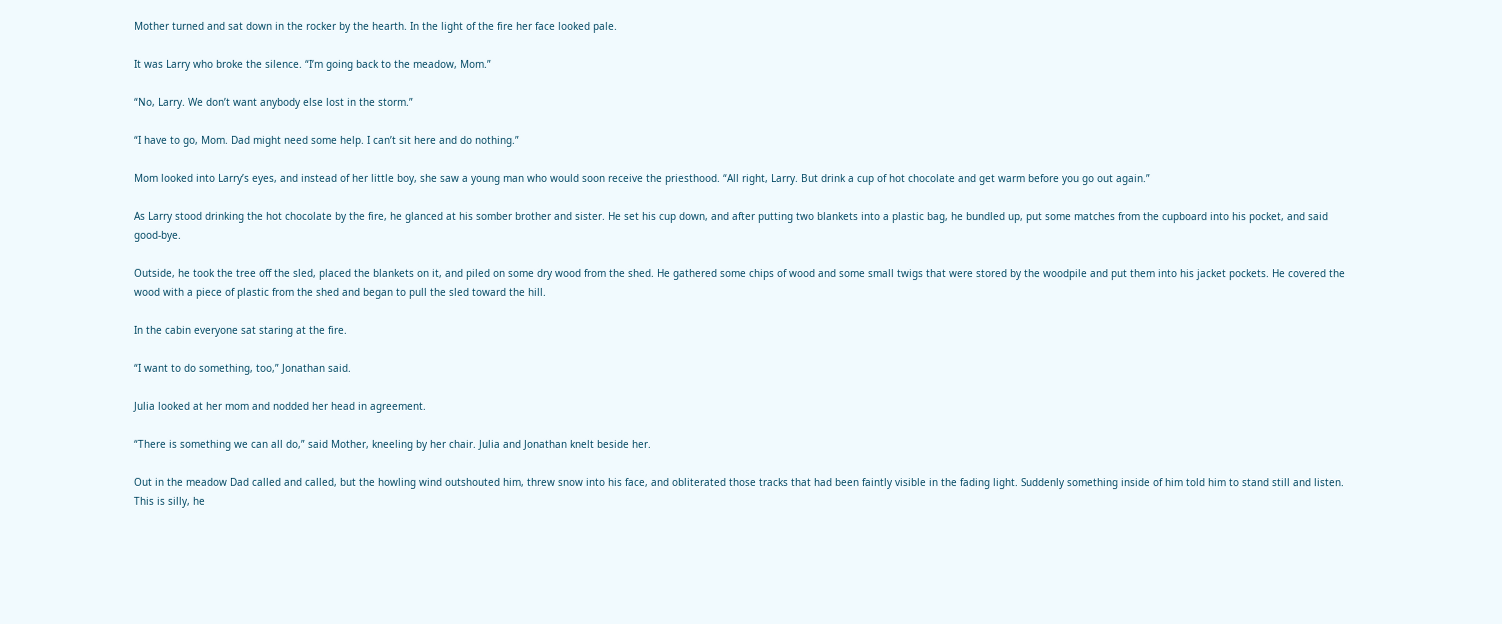Mother turned and sat down in the rocker by the hearth. In the light of the fire her face looked pale.

It was Larry who broke the silence. “I’m going back to the meadow, Mom.”

“No, Larry. We don’t want anybody else lost in the storm.”

“I have to go, Mom. Dad might need some help. I can’t sit here and do nothing.”

Mom looked into Larry’s eyes, and instead of her little boy, she saw a young man who would soon receive the priesthood. “All right, Larry. But drink a cup of hot chocolate and get warm before you go out again.”

As Larry stood drinking the hot chocolate by the fire, he glanced at his somber brother and sister. He set his cup down, and after putting two blankets into a plastic bag, he bundled up, put some matches from the cupboard into his pocket, and said good-bye.

Outside, he took the tree off the sled, placed the blankets on it, and piled on some dry wood from the shed. He gathered some chips of wood and some small twigs that were stored by the woodpile and put them into his jacket pockets. He covered the wood with a piece of plastic from the shed and began to pull the sled toward the hill.

In the cabin everyone sat staring at the fire.

“I want to do something, too,” Jonathan said.

Julia looked at her mom and nodded her head in agreement.

“There is something we can all do,” said Mother, kneeling by her chair. Julia and Jonathan knelt beside her.

Out in the meadow Dad called and called, but the howling wind outshouted him, threw snow into his face, and obliterated those tracks that had been faintly visible in the fading light. Suddenly something inside of him told him to stand still and listen. This is silly, he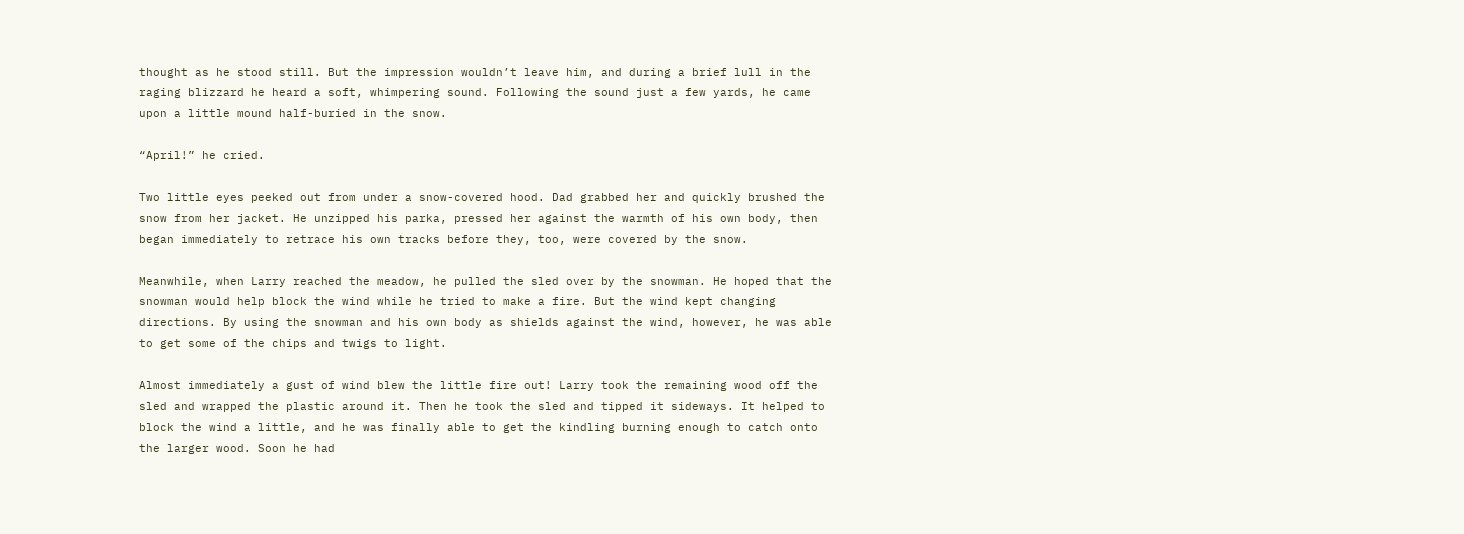thought as he stood still. But the impression wouldn’t leave him, and during a brief lull in the raging blizzard he heard a soft, whimpering sound. Following the sound just a few yards, he came upon a little mound half-buried in the snow.

“April!” he cried.

Two little eyes peeked out from under a snow-covered hood. Dad grabbed her and quickly brushed the snow from her jacket. He unzipped his parka, pressed her against the warmth of his own body, then began immediately to retrace his own tracks before they, too, were covered by the snow.

Meanwhile, when Larry reached the meadow, he pulled the sled over by the snowman. He hoped that the snowman would help block the wind while he tried to make a fire. But the wind kept changing directions. By using the snowman and his own body as shields against the wind, however, he was able to get some of the chips and twigs to light.

Almost immediately a gust of wind blew the little fire out! Larry took the remaining wood off the sled and wrapped the plastic around it. Then he took the sled and tipped it sideways. It helped to block the wind a little, and he was finally able to get the kindling burning enough to catch onto the larger wood. Soon he had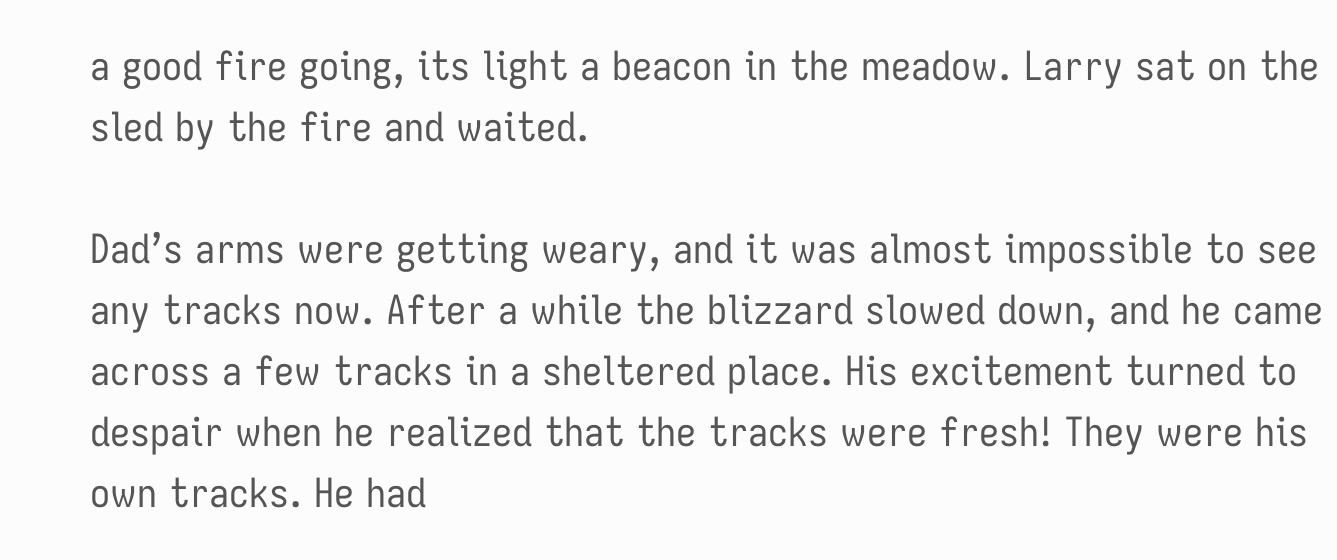a good fire going, its light a beacon in the meadow. Larry sat on the sled by the fire and waited.

Dad’s arms were getting weary, and it was almost impossible to see any tracks now. After a while the blizzard slowed down, and he came across a few tracks in a sheltered place. His excitement turned to despair when he realized that the tracks were fresh! They were his own tracks. He had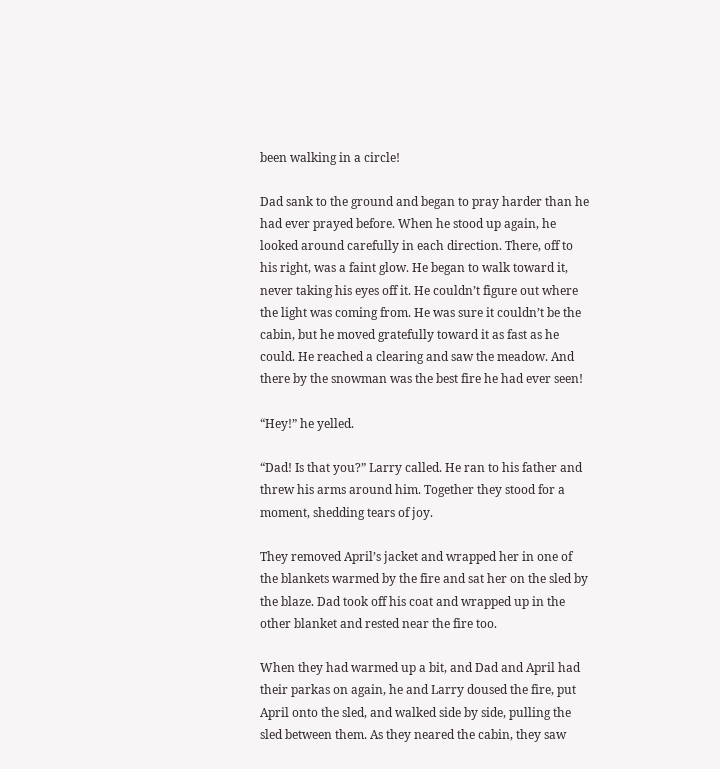been walking in a circle!

Dad sank to the ground and began to pray harder than he had ever prayed before. When he stood up again, he looked around carefully in each direction. There, off to his right, was a faint glow. He began to walk toward it, never taking his eyes off it. He couldn’t figure out where the light was coming from. He was sure it couldn’t be the cabin, but he moved gratefully toward it as fast as he could. He reached a clearing and saw the meadow. And there by the snowman was the best fire he had ever seen!

“Hey!” he yelled.

“Dad! Is that you?” Larry called. He ran to his father and threw his arms around him. Together they stood for a moment, shedding tears of joy.

They removed April’s jacket and wrapped her in one of the blankets warmed by the fire and sat her on the sled by the blaze. Dad took off his coat and wrapped up in the other blanket and rested near the fire too.

When they had warmed up a bit, and Dad and April had their parkas on again, he and Larry doused the fire, put April onto the sled, and walked side by side, pulling the sled between them. As they neared the cabin, they saw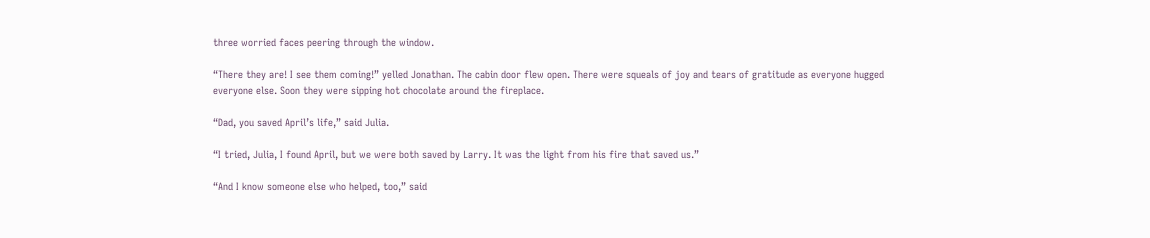three worried faces peering through the window.

“There they are! I see them coming!” yelled Jonathan. The cabin door flew open. There were squeals of joy and tears of gratitude as everyone hugged everyone else. Soon they were sipping hot chocolate around the fireplace.

“Dad, you saved April’s life,” said Julia.

“I tried, Julia, I found April, but we were both saved by Larry. It was the light from his fire that saved us.”

“And I know someone else who helped, too,” said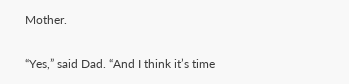Mother.

“Yes,” said Dad. “And I think it’s time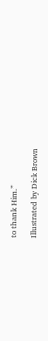to thank Him.”

Illustrated by Dick Brown